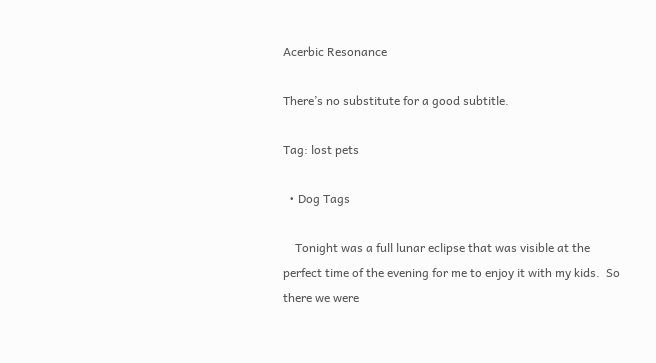Acerbic Resonance

There’s no substitute for a good subtitle.

Tag: lost pets

  • Dog Tags

    Tonight was a full lunar eclipse that was visible at the perfect time of the evening for me to enjoy it with my kids.  So there we were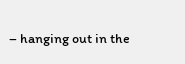– hanging out in the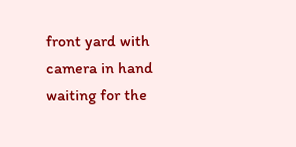front yard with camera in hand waiting for the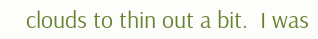clouds to thin out a bit.  I was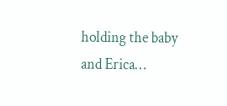holding the baby and Erica…